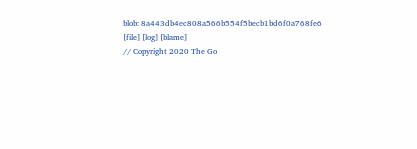blob: 8a443db4ec808a566b554f5becb1bd6f0a768fe6 [file] [log] [blame]
// Copyright 2020 The Go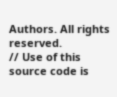Authors. All rights reserved.
// Use of this source code is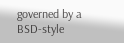governed by a BSD-style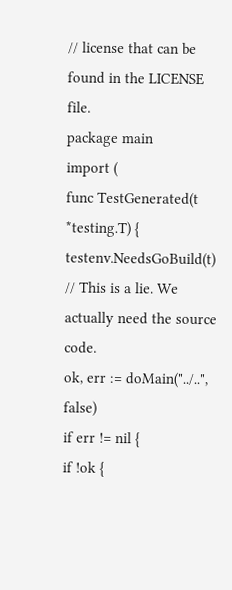// license that can be found in the LICENSE file.
package main
import (
func TestGenerated(t *testing.T) {
testenv.NeedsGoBuild(t) // This is a lie. We actually need the source code.
ok, err := doMain("../..", false)
if err != nil {
if !ok {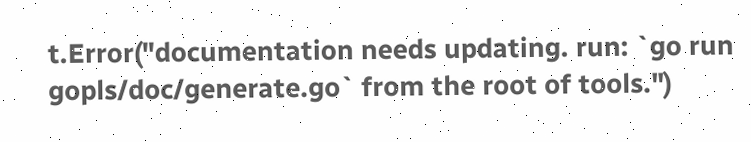t.Error("documentation needs updating. run: `go run gopls/doc/generate.go` from the root of tools.")